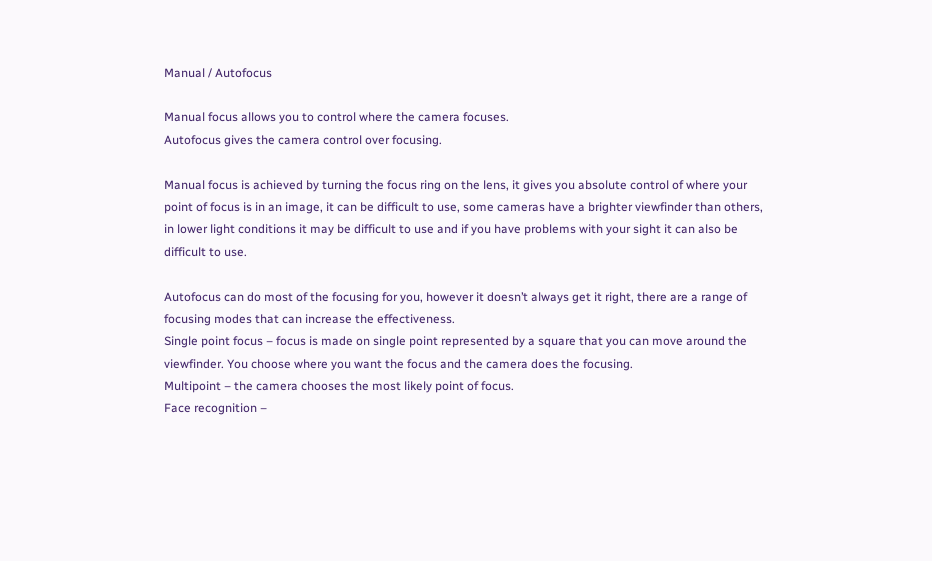Manual / Autofocus

Manual focus allows you to control where the camera focuses.
Autofocus gives the camera control over focusing.

Manual focus is achieved by turning the focus ring on the lens, it gives you absolute control of where your point of focus is in an image, it can be difficult to use, some cameras have a brighter viewfinder than others, in lower light conditions it may be difficult to use and if you have problems with your sight it can also be difficult to use.

Autofocus can do most of the focusing for you, however it doesn’t always get it right, there are a range of focusing modes that can increase the effectiveness.
Single point focus – focus is made on single point represented by a square that you can move around the viewfinder. You choose where you want the focus and the camera does the focusing.
Multipoint – the camera chooses the most likely point of focus.
Face recognition –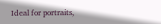Ideal for portraits,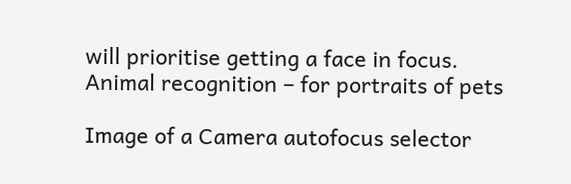will prioritise getting a face in focus.
Animal recognition – for portraits of pets

Image of a Camera autofocus selector